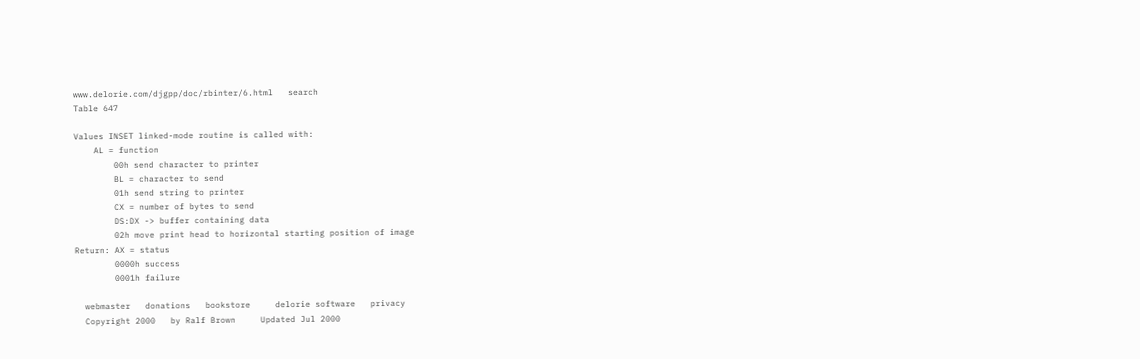www.delorie.com/djgpp/doc/rbinter/6.html   search
Table 647

Values INSET linked-mode routine is called with:
    AL = function
        00h send character to printer
        BL = character to send
        01h send string to printer
        CX = number of bytes to send
        DS:DX -> buffer containing data
        02h move print head to horizontal starting position of image
Return: AX = status
        0000h success
        0001h failure

  webmaster   donations   bookstore     delorie software   privacy
  Copyright 2000   by Ralf Brown     Updated Jul 2000